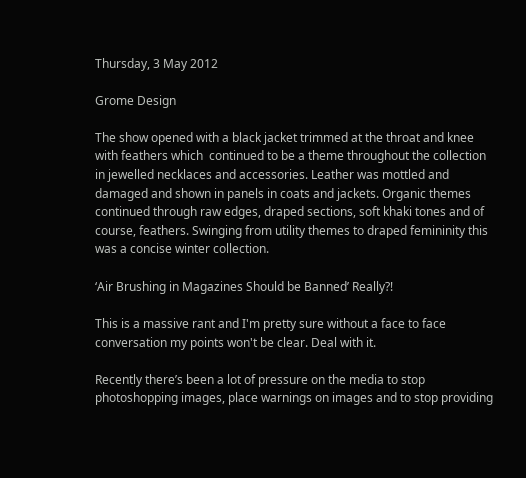Thursday, 3 May 2012

Grome Design

The show opened with a black jacket trimmed at the throat and knee with feathers which  continued to be a theme throughout the collection in jewelled necklaces and accessories. Leather was mottled and damaged and shown in panels in coats and jackets. Organic themes continued through raw edges, draped sections, soft khaki tones and of course, feathers. Swinging from utility themes to draped femininity this was a concise winter collection.

‘Air Brushing in Magazines Should be Banned’ Really?!

This is a massive rant and I'm pretty sure without a face to face conversation my points won't be clear. Deal with it.

Recently there’s been a lot of pressure on the media to stop photoshopping images, place warnings on images and to stop providing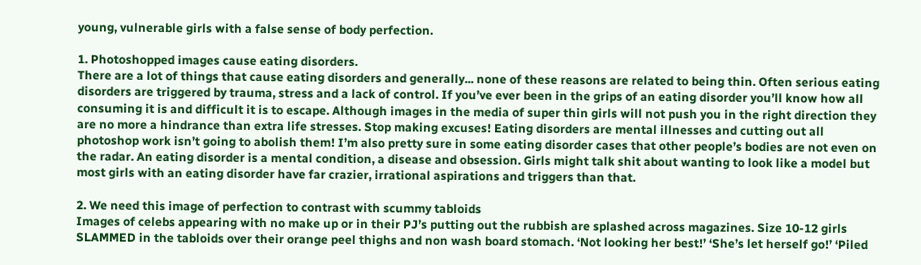young, vulnerable girls with a false sense of body perfection.

1. Photoshopped images cause eating disorders.
There are a lot of things that cause eating disorders and generally... none of these reasons are related to being thin. Often serious eating disorders are triggered by trauma, stress and a lack of control. If you’ve ever been in the grips of an eating disorder you’ll know how all consuming it is and difficult it is to escape. Although images in the media of super thin girls will not push you in the right direction they are no more a hindrance than extra life stresses. Stop making excuses! Eating disorders are mental illnesses and cutting out all photoshop work isn’t going to abolish them! I’m also pretty sure in some eating disorder cases that other people’s bodies are not even on the radar. An eating disorder is a mental condition, a disease and obsession. Girls might talk shit about wanting to look like a model but most girls with an eating disorder have far crazier, irrational aspirations and triggers than that.

2. We need this image of perfection to contrast with scummy tabloids
Images of celebs appearing with no make up or in their PJ’s putting out the rubbish are splashed across magazines. Size 10-12 girls SLAMMED in the tabloids over their orange peel thighs and non wash board stomach. ‘Not looking her best!’ ‘She’s let herself go!’ ‘Piled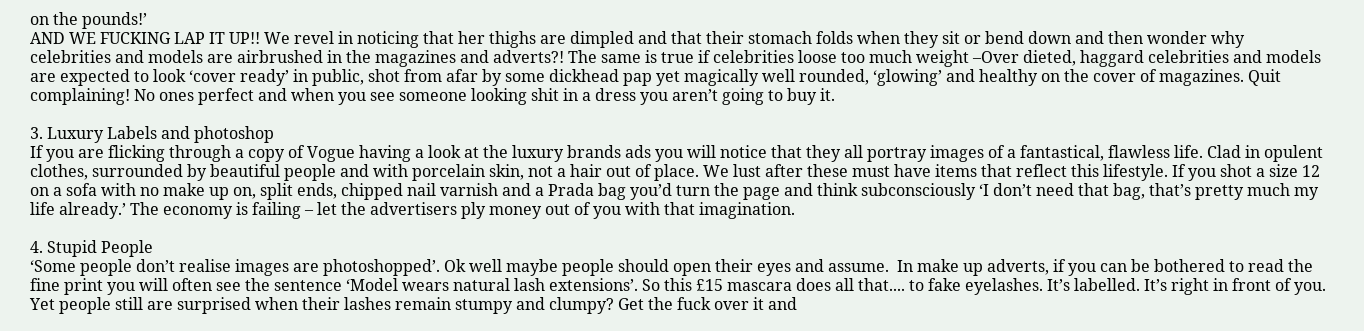on the pounds!’
AND WE FUCKING LAP IT UP!! We revel in noticing that her thighs are dimpled and that their stomach folds when they sit or bend down and then wonder why celebrities and models are airbrushed in the magazines and adverts?! The same is true if celebrities loose too much weight –Over dieted, haggard celebrities and models are expected to look ‘cover ready’ in public, shot from afar by some dickhead pap yet magically well rounded, ‘glowing’ and healthy on the cover of magazines. Quit complaining! No ones perfect and when you see someone looking shit in a dress you aren’t going to buy it.

3. Luxury Labels and photoshop
If you are flicking through a copy of Vogue having a look at the luxury brands ads you will notice that they all portray images of a fantastical, flawless life. Clad in opulent clothes, surrounded by beautiful people and with porcelain skin, not a hair out of place. We lust after these must have items that reflect this lifestyle. If you shot a size 12 on a sofa with no make up on, split ends, chipped nail varnish and a Prada bag you’d turn the page and think subconsciously ‘I don’t need that bag, that’s pretty much my life already.’ The economy is failing – let the advertisers ply money out of you with that imagination.

4. Stupid People
‘Some people don’t realise images are photoshopped’. Ok well maybe people should open their eyes and assume.  In make up adverts, if you can be bothered to read the fine print you will often see the sentence ‘Model wears natural lash extensions’. So this £15 mascara does all that.... to fake eyelashes. It’s labelled. It’s right in front of you. Yet people still are surprised when their lashes remain stumpy and clumpy? Get the fuck over it and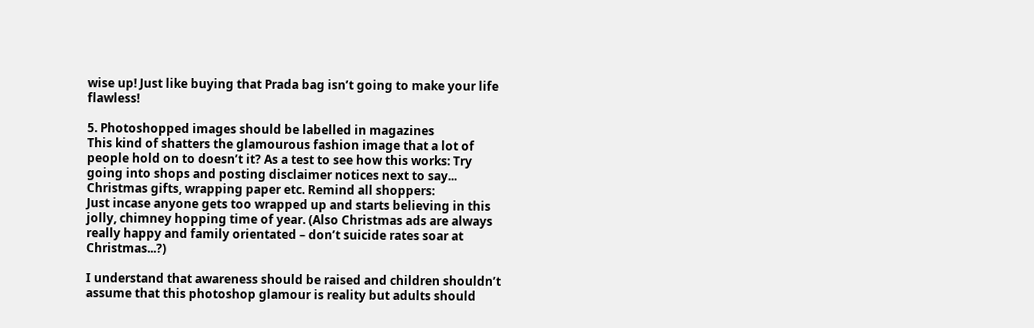wise up! Just like buying that Prada bag isn’t going to make your life flawless!

5. Photoshopped images should be labelled in magazines
This kind of shatters the glamourous fashion image that a lot of people hold on to doesn’t it? As a test to see how this works: Try going into shops and posting disclaimer notices next to say... Christmas gifts, wrapping paper etc. Remind all shoppers:
Just incase anyone gets too wrapped up and starts believing in this jolly, chimney hopping time of year. (Also Christmas ads are always really happy and family orientated – don’t suicide rates soar at Christmas...?)

I understand that awareness should be raised and children shouldn’t assume that this photoshop glamour is reality but adults should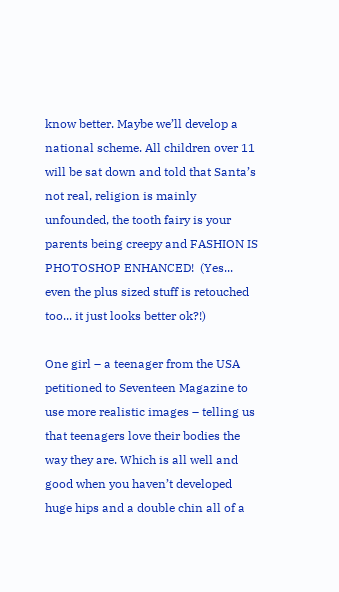know better. Maybe we’ll develop a national scheme. All children over 11 will be sat down and told that Santa’s not real, religion is mainly unfounded, the tooth fairy is your parents being creepy and FASHION IS PHOTOSHOP ENHANCED!  (Yes... even the plus sized stuff is retouched too... it just looks better ok?!)

One girl – a teenager from the USA petitioned to Seventeen Magazine to use more realistic images – telling us that teenagers love their bodies the way they are. Which is all well and good when you haven’t developed huge hips and a double chin all of a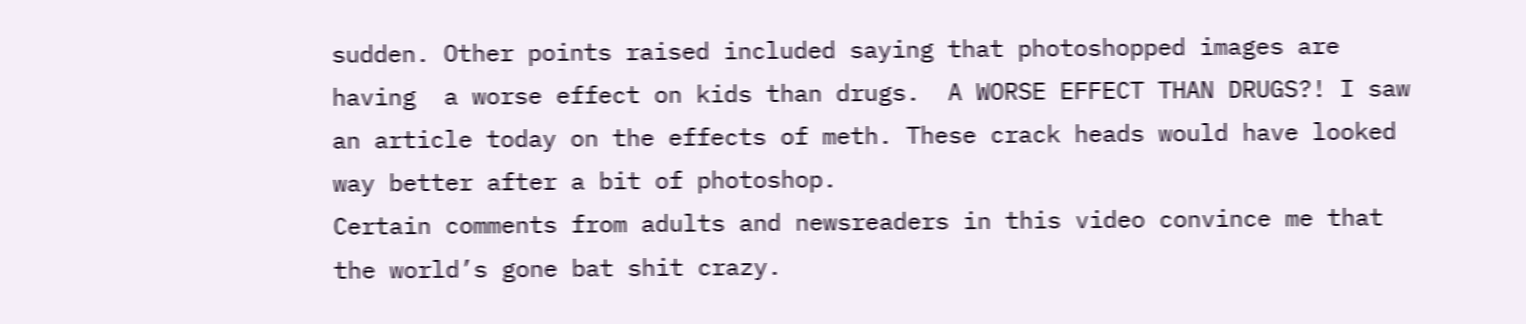sudden. Other points raised included saying that photoshopped images are having  a worse effect on kids than drugs.  A WORSE EFFECT THAN DRUGS?! I saw an article today on the effects of meth. These crack heads would have looked way better after a bit of photoshop.
Certain comments from adults and newsreaders in this video convince me that the world’s gone bat shit crazy.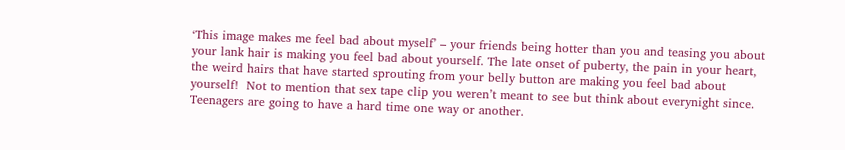‘This image makes me feel bad about myself’ – your friends being hotter than you and teasing you about your lank hair is making you feel bad about yourself. The late onset of puberty, the pain in your heart, the weird hairs that have started sprouting from your belly button are making you feel bad about yourself!  Not to mention that sex tape clip you weren’t meant to see but think about everynight since. Teenagers are going to have a hard time one way or another.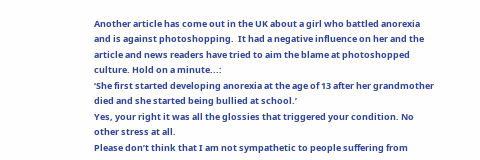Another article has come out in the UK about a girl who battled anorexia and is against photoshopping.  It had a negative influence on her and the article and news readers have tried to aim the blame at photoshopped culture. Hold on a minute...:
‘She first started developing anorexia at the age of 13 after her grandmother died and she started being bullied at school.’
Yes, your right it was all the glossies that triggered your condition. No other stress at all.
Please don’t think that I am not sympathetic to people suffering from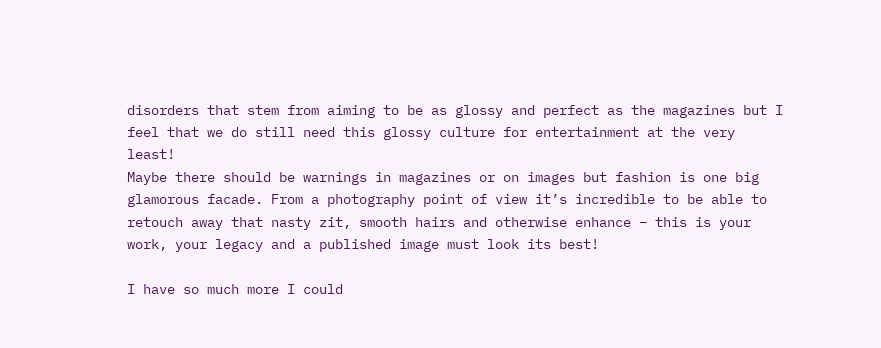disorders that stem from aiming to be as glossy and perfect as the magazines but I feel that we do still need this glossy culture for entertainment at the very least!
Maybe there should be warnings in magazines or on images but fashion is one big glamorous facade. From a photography point of view it’s incredible to be able to retouch away that nasty zit, smooth hairs and otherwise enhance – this is your work, your legacy and a published image must look its best!

I have so much more I could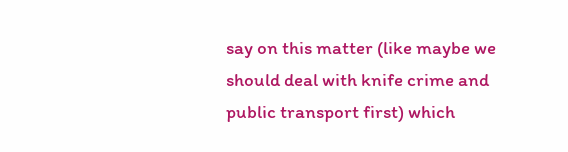say on this matter (like maybe we should deal with knife crime and public transport first) which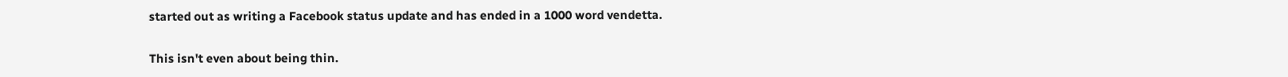started out as writing a Facebook status update and has ended in a 1000 word vendetta.

This isn't even about being thin.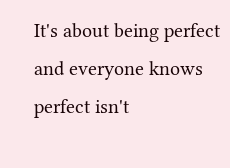It's about being perfect and everyone knows perfect isn't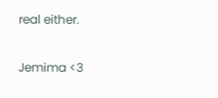real either.

Jemima <3